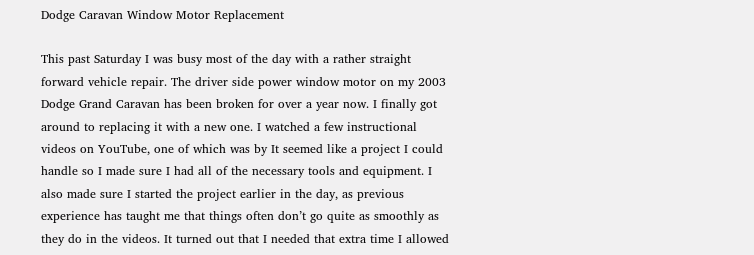Dodge Caravan Window Motor Replacement

This past Saturday I was busy most of the day with a rather straight forward vehicle repair. The driver side power window motor on my 2003 Dodge Grand Caravan has been broken for over a year now. I finally got around to replacing it with a new one. I watched a few instructional videos on YouTube, one of which was by It seemed like a project I could handle so I made sure I had all of the necessary tools and equipment. I also made sure I started the project earlier in the day, as previous experience has taught me that things often don’t go quite as smoothly as they do in the videos. It turned out that I needed that extra time I allowed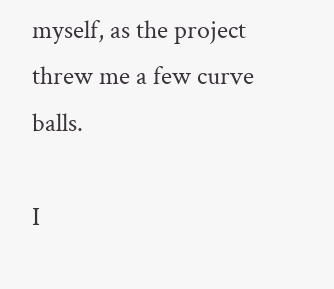myself, as the project threw me a few curve balls.

I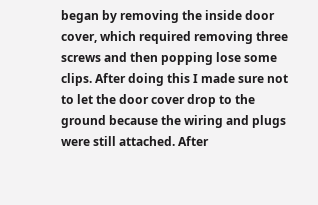began by removing the inside door cover, which required removing three screws and then popping lose some clips. After doing this I made sure not to let the door cover drop to the ground because the wiring and plugs were still attached. After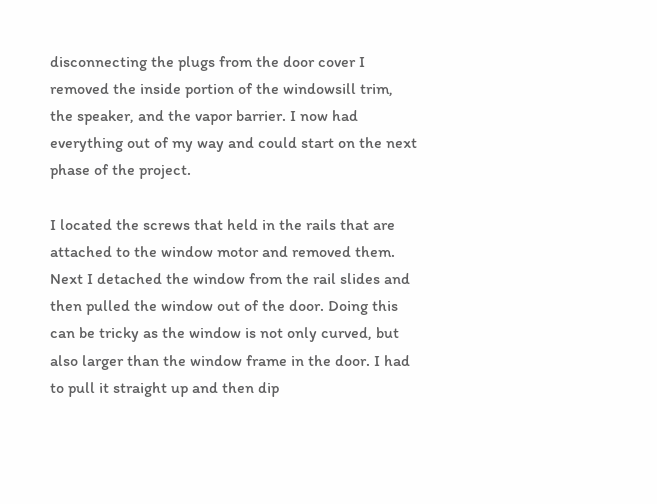disconnecting the plugs from the door cover I removed the inside portion of the windowsill trim, the speaker, and the vapor barrier. I now had everything out of my way and could start on the next phase of the project.

I located the screws that held in the rails that are attached to the window motor and removed them. Next I detached the window from the rail slides and then pulled the window out of the door. Doing this can be tricky as the window is not only curved, but also larger than the window frame in the door. I had to pull it straight up and then dip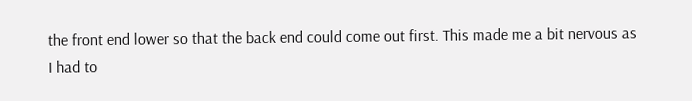the front end lower so that the back end could come out first. This made me a bit nervous as I had to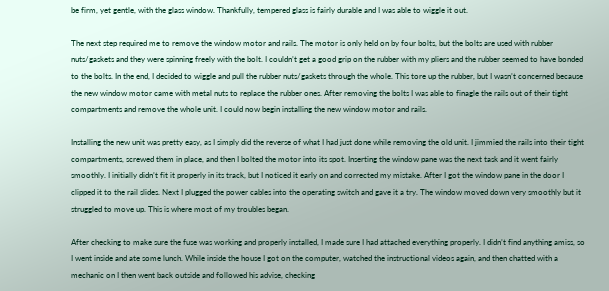be firm, yet gentle, with the glass window. Thankfully, tempered glass is fairly durable and I was able to wiggle it out.

The next step required me to remove the window motor and rails. The motor is only held on by four bolts, but the bolts are used with rubber nuts/gaskets and they were spinning freely with the bolt. I couldn’t get a good grip on the rubber with my pliers and the rubber seemed to have bonded to the bolts. In the end, I decided to wiggle and pull the rubber nuts/gaskets through the whole. This tore up the rubber, but I wasn’t concerned because the new window motor came with metal nuts to replace the rubber ones. After removing the bolts I was able to finagle the rails out of their tight compartments and remove the whole unit. I could now begin installing the new window motor and rails.

Installing the new unit was pretty easy, as I simply did the reverse of what I had just done while removing the old unit. I jimmied the rails into their tight compartments, screwed them in place, and then I bolted the motor into its spot. Inserting the window pane was the next task and it went fairly smoothly. I initially didn’t fit it properly in its track, but I noticed it early on and corrected my mistake. After I got the window pane in the door I clipped it to the rail slides. Next I plugged the power cables into the operating switch and gave it a try. The window moved down very smoothly but it struggled to move up. This is where most of my troubles began.

After checking to make sure the fuse was working and properly installed, I made sure I had attached everything properly. I didn’t find anything amiss, so I went inside and ate some lunch. While inside the house I got on the computer, watched the instructional videos again, and then chatted with a mechanic on I then went back outside and followed his advise, checking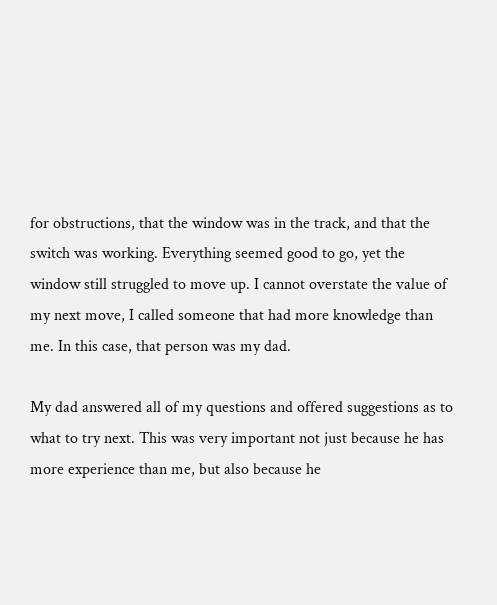for obstructions, that the window was in the track, and that the switch was working. Everything seemed good to go, yet the window still struggled to move up. I cannot overstate the value of my next move, I called someone that had more knowledge than me. In this case, that person was my dad.

My dad answered all of my questions and offered suggestions as to what to try next. This was very important not just because he has more experience than me, but also because he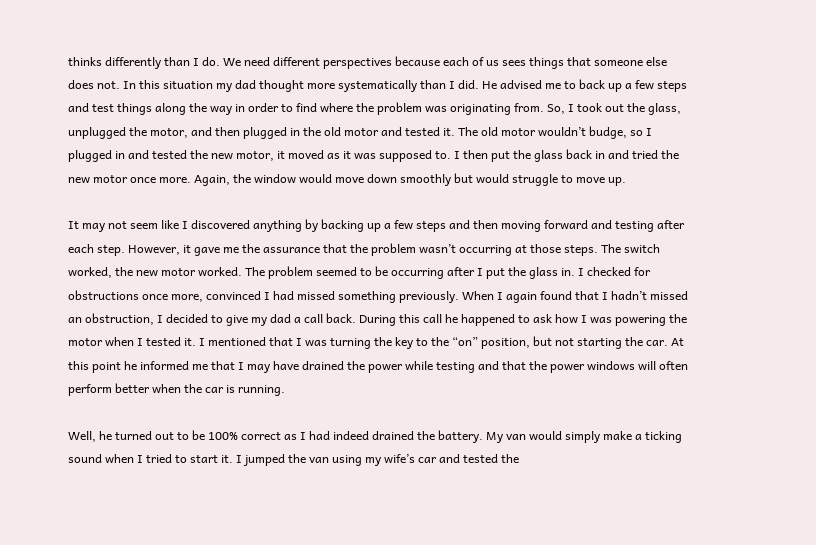thinks differently than I do. We need different perspectives because each of us sees things that someone else does not. In this situation my dad thought more systematically than I did. He advised me to back up a few steps and test things along the way in order to find where the problem was originating from. So, I took out the glass, unplugged the motor, and then plugged in the old motor and tested it. The old motor wouldn’t budge, so I plugged in and tested the new motor, it moved as it was supposed to. I then put the glass back in and tried the new motor once more. Again, the window would move down smoothly but would struggle to move up.

It may not seem like I discovered anything by backing up a few steps and then moving forward and testing after each step. However, it gave me the assurance that the problem wasn’t occurring at those steps. The switch worked, the new motor worked. The problem seemed to be occurring after I put the glass in. I checked for obstructions once more, convinced I had missed something previously. When I again found that I hadn’t missed an obstruction, I decided to give my dad a call back. During this call he happened to ask how I was powering the motor when I tested it. I mentioned that I was turning the key to the “on” position, but not starting the car. At this point he informed me that I may have drained the power while testing and that the power windows will often perform better when the car is running.

Well, he turned out to be 100% correct as I had indeed drained the battery. My van would simply make a ticking sound when I tried to start it. I jumped the van using my wife’s car and tested the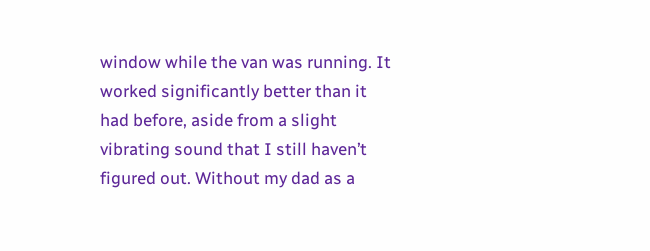window while the van was running. It worked significantly better than it had before, aside from a slight vibrating sound that I still haven’t figured out. Without my dad as a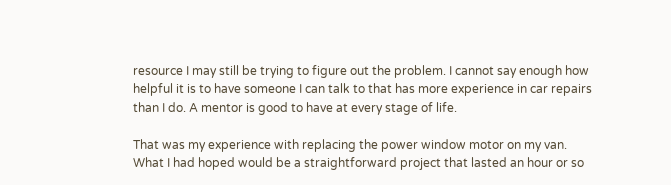resource I may still be trying to figure out the problem. I cannot say enough how helpful it is to have someone I can talk to that has more experience in car repairs than I do. A mentor is good to have at every stage of life.

That was my experience with replacing the power window motor on my van. What I had hoped would be a straightforward project that lasted an hour or so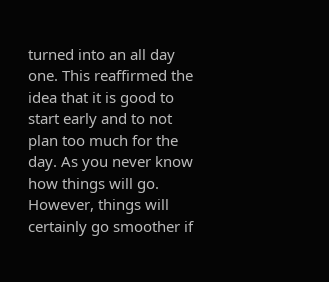turned into an all day one. This reaffirmed the idea that it is good to start early and to not plan too much for the day. As you never know how things will go. However, things will certainly go smoother if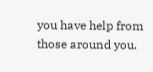you have help from those around you.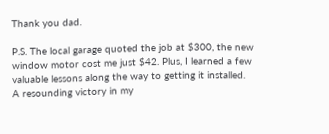Thank you dad.

P.S. The local garage quoted the job at $300, the new window motor cost me just $42. Plus, I learned a few valuable lessons along the way to getting it installed. A resounding victory in my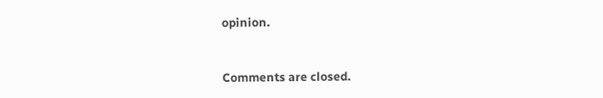opinion.


Comments are closed.